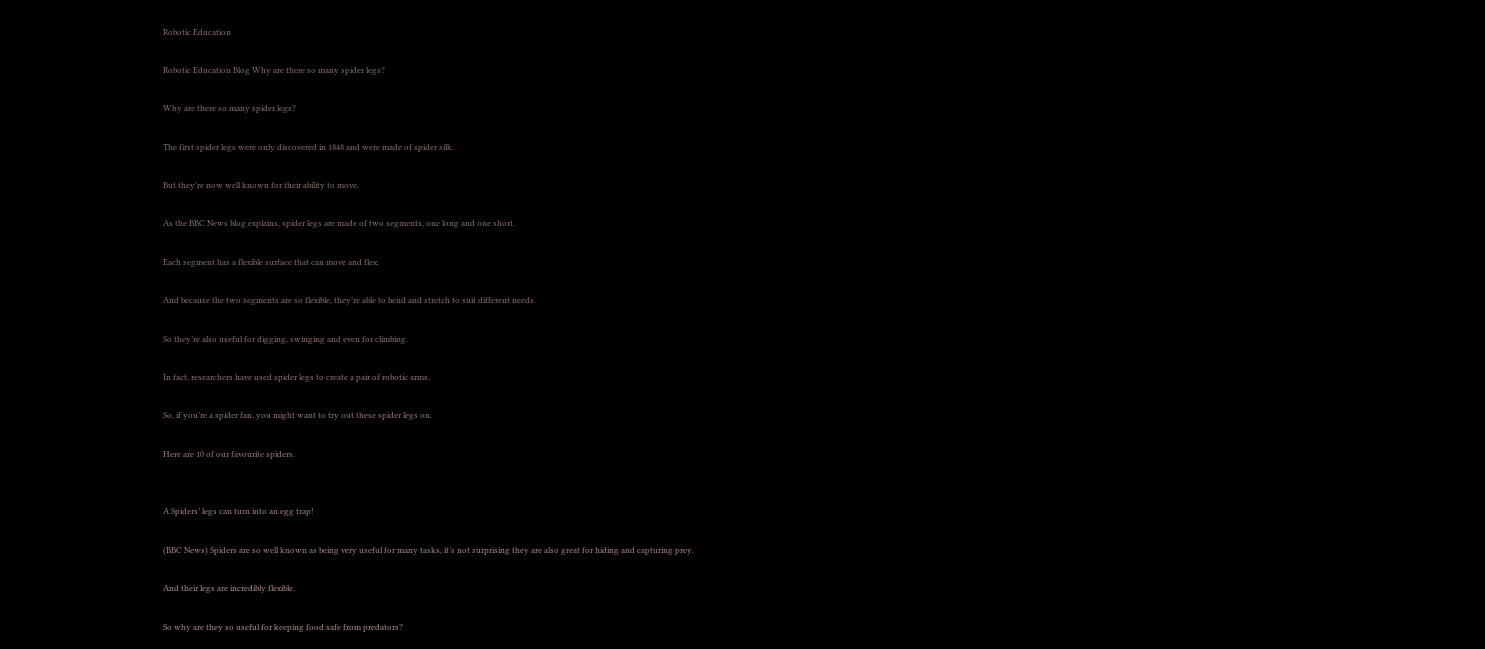Robotic Education

Robotic Education Blog Why are there so many spider legs?

Why are there so many spider legs?

The first spider legs were only discovered in 1848 and were made of spider silk.

But they’re now well known for their ability to move.

As the BBC News blog explains, spider legs are made of two segments, one long and one short.

Each segment has a flexible surface that can move and flex.

And because the two segments are so flexible, they’re able to bend and stretch to suit different needs.

So they’re also useful for digging, swinging and even for climbing.

In fact, researchers have used spider legs to create a pair of robotic arms.

So, if you’re a spider fan, you might want to try out these spider legs on.

Here are 10 of our favourite spiders.


A Spiders’ legs can turn into an egg trap!

(BBC News) Spiders are so well known as being very useful for many tasks, it’s not surprising they are also great for hiding and capturing prey.

And their legs are incredibly flexible.

So why are they so useful for keeping food safe from predators?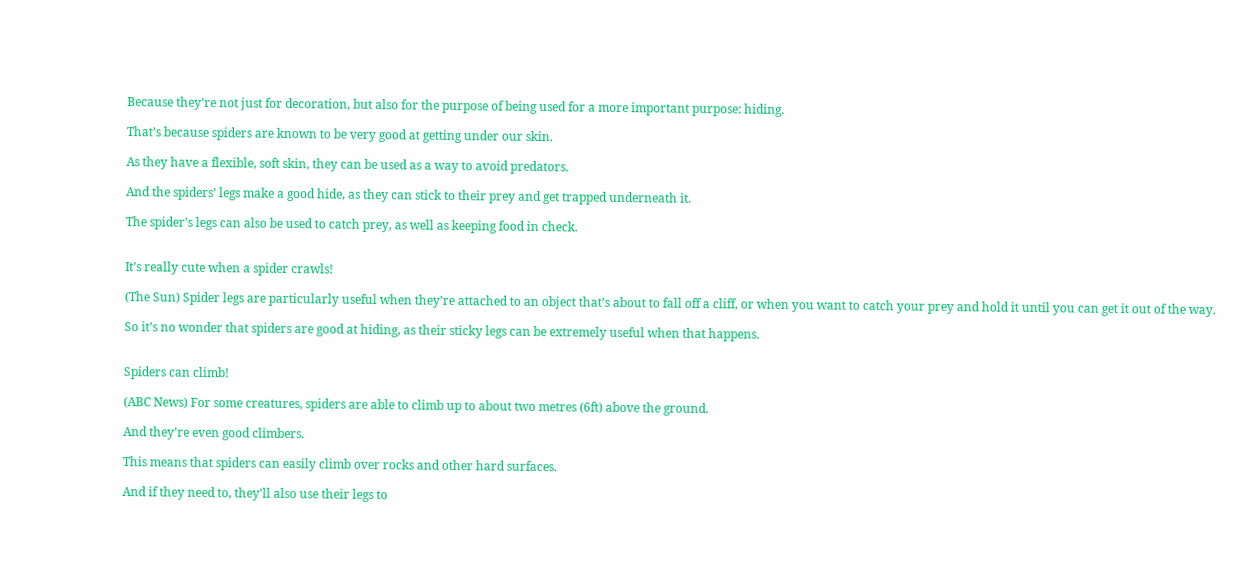Because they’re not just for decoration, but also for the purpose of being used for a more important purpose: hiding.

That’s because spiders are known to be very good at getting under our skin.

As they have a flexible, soft skin, they can be used as a way to avoid predators.

And the spiders’ legs make a good hide, as they can stick to their prey and get trapped underneath it.

The spider’s legs can also be used to catch prey, as well as keeping food in check.


It’s really cute when a spider crawls!

(The Sun) Spider legs are particularly useful when they’re attached to an object that’s about to fall off a cliff, or when you want to catch your prey and hold it until you can get it out of the way.

So it’s no wonder that spiders are good at hiding, as their sticky legs can be extremely useful when that happens.


Spiders can climb!

(ABC News) For some creatures, spiders are able to climb up to about two metres (6ft) above the ground.

And they’re even good climbers.

This means that spiders can easily climb over rocks and other hard surfaces.

And if they need to, they’ll also use their legs to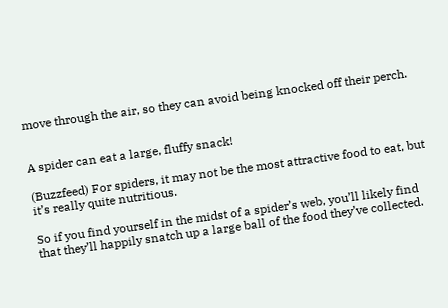move through the air, so they can avoid being knocked off their perch.


A spider can eat a large, fluffy snack!

(Buzzfeed) For spiders, it may not be the most attractive food to eat, but it’s really quite nutritious.

So if you find yourself in the midst of a spider’s web, you’ll likely find that they’ll happily snatch up a large ball of the food they’ve collected.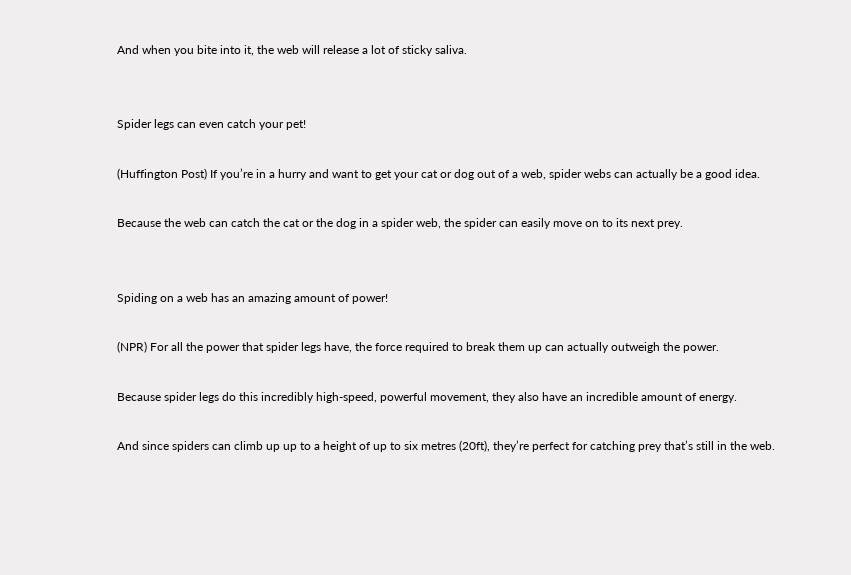And when you bite into it, the web will release a lot of sticky saliva.


Spider legs can even catch your pet!

(Huffington Post) If you’re in a hurry and want to get your cat or dog out of a web, spider webs can actually be a good idea.

Because the web can catch the cat or the dog in a spider web, the spider can easily move on to its next prey.


Spiding on a web has an amazing amount of power!

(NPR) For all the power that spider legs have, the force required to break them up can actually outweigh the power.

Because spider legs do this incredibly high-speed, powerful movement, they also have an incredible amount of energy.

And since spiders can climb up up to a height of up to six metres (20ft), they’re perfect for catching prey that’s still in the web.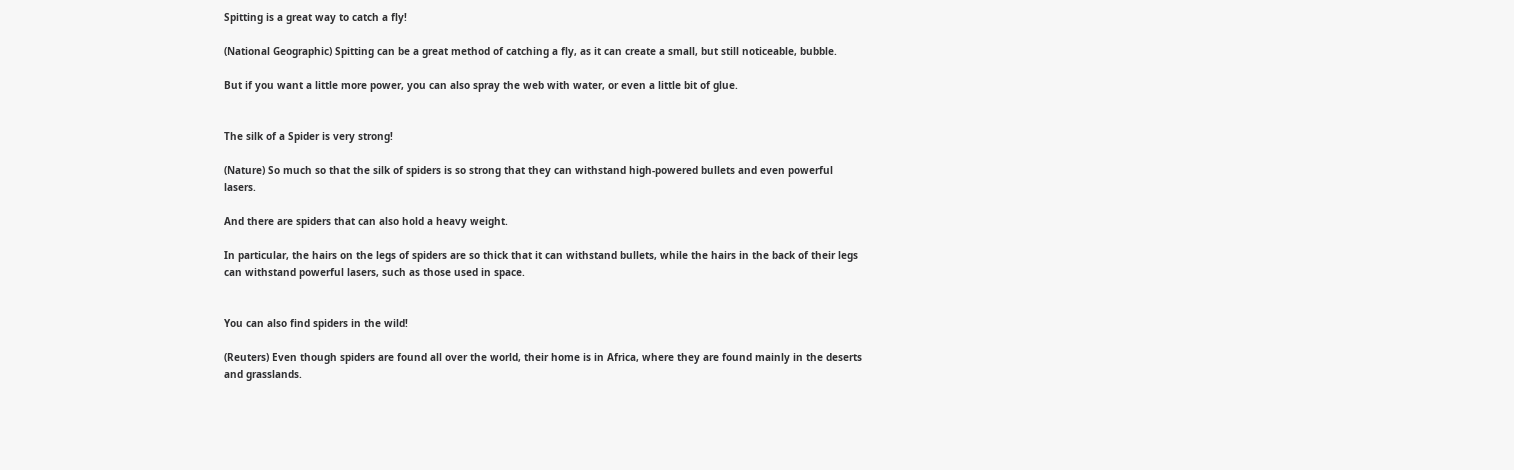Spitting is a great way to catch a fly!

(National Geographic) Spitting can be a great method of catching a fly, as it can create a small, but still noticeable, bubble.

But if you want a little more power, you can also spray the web with water, or even a little bit of glue.


The silk of a Spider is very strong!

(Nature) So much so that the silk of spiders is so strong that they can withstand high-powered bullets and even powerful lasers.

And there are spiders that can also hold a heavy weight.

In particular, the hairs on the legs of spiders are so thick that it can withstand bullets, while the hairs in the back of their legs can withstand powerful lasers, such as those used in space.


You can also find spiders in the wild!

(Reuters) Even though spiders are found all over the world, their home is in Africa, where they are found mainly in the deserts and grasslands.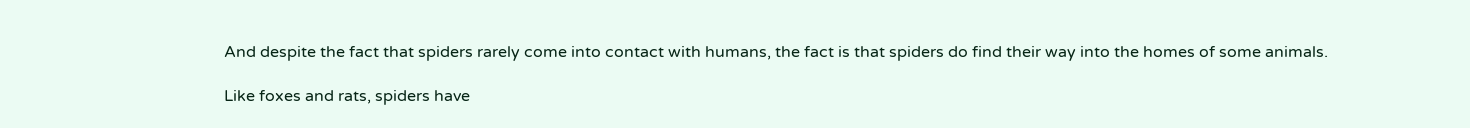And despite the fact that spiders rarely come into contact with humans, the fact is that spiders do find their way into the homes of some animals.

Like foxes and rats, spiders have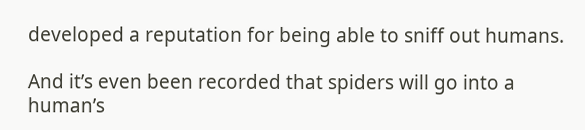developed a reputation for being able to sniff out humans.

And it’s even been recorded that spiders will go into a human’s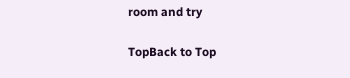room and try

TopBack to Top